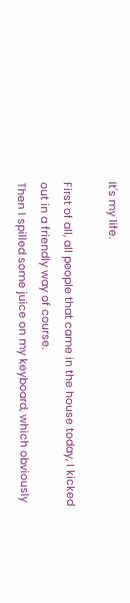It's my life.

First of all, all people that came in the house today, I kicked out in a friendly way of course.
Then I spilled some juice on my keyboard, which obviously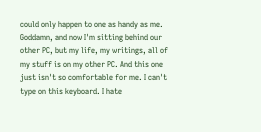could only happen to one as handy as me. Goddamn, and now I'm sitting behind our other PC, but my life, my writings, all of my stuff is on my other PC. And this one just isn't so comfortable for me. I can't type on this keyboard. I hate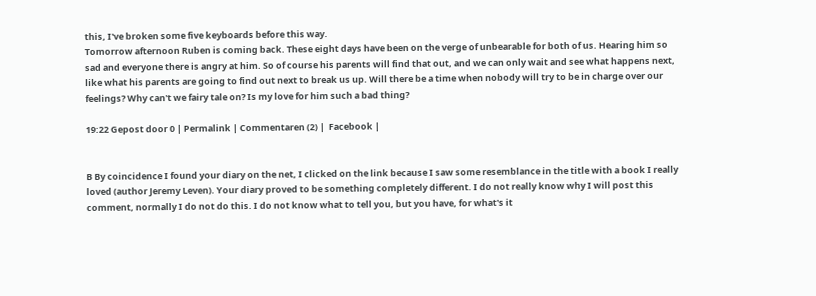this, I've broken some five keyboards before this way.
Tomorrow afternoon Ruben is coming back. These eight days have been on the verge of unbearable for both of us. Hearing him so sad and everyone there is angry at him. So of course his parents will find that out, and we can only wait and see what happens next, like what his parents are going to find out next to break us up. Will there be a time when nobody will try to be in charge over our feelings? Why can't we fairy tale on? Is my love for him such a bad thing?

19:22 Gepost door 0 | Permalink | Commentaren (2) |  Facebook |


B By coincidence I found your diary on the net, I clicked on the link because I saw some resemblance in the title with a book I really loved (author Jeremy Leven). Your diary proved to be something completely different. I do not really know why I will post this comment, normally I do not do this. I do not know what to tell you, but you have, for what's it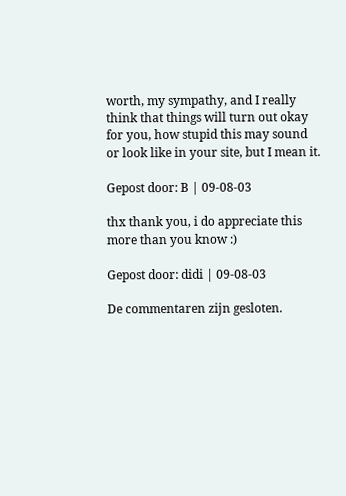worth, my sympathy, and I really think that things will turn out okay for you, how stupid this may sound or look like in your site, but I mean it.

Gepost door: B | 09-08-03

thx thank you, i do appreciate this more than you know :)

Gepost door: didi | 09-08-03

De commentaren zijn gesloten.